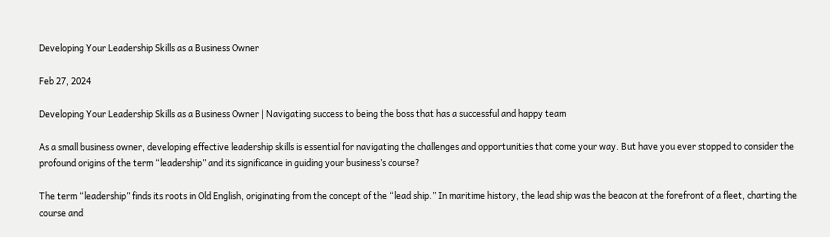Developing Your Leadership Skills as a Business Owner

Feb 27, 2024

Developing Your Leadership Skills as a Business Owner | Navigating success to being the boss that has a successful and happy team

As a small business owner, developing effective leadership skills is essential for navigating the challenges and opportunities that come your way. But have you ever stopped to consider the profound origins of the term “leadership” and its significance in guiding your business’s course?

The term “leadership” finds its roots in Old English, originating from the concept of the “lead ship.” In maritime history, the lead ship was the beacon at the forefront of a fleet, charting the course and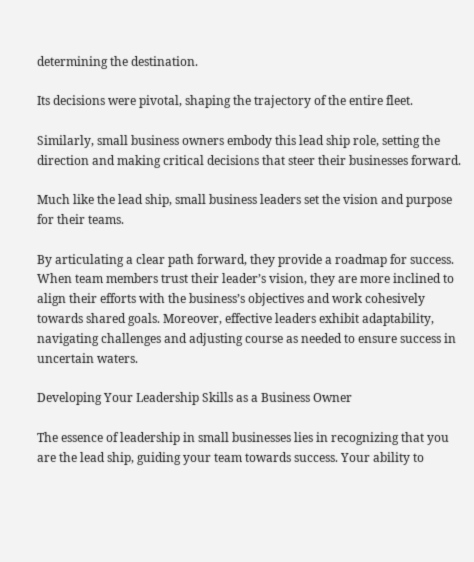determining the destination.

Its decisions were pivotal, shaping the trajectory of the entire fleet.

Similarly, small business owners embody this lead ship role, setting the direction and making critical decisions that steer their businesses forward.

Much like the lead ship, small business leaders set the vision and purpose for their teams.

By articulating a clear path forward, they provide a roadmap for success. When team members trust their leader’s vision, they are more inclined to align their efforts with the business’s objectives and work cohesively towards shared goals. Moreover, effective leaders exhibit adaptability, navigating challenges and adjusting course as needed to ensure success in uncertain waters.

Developing Your Leadership Skills as a Business Owner

The essence of leadership in small businesses lies in recognizing that you are the lead ship, guiding your team towards success. Your ability to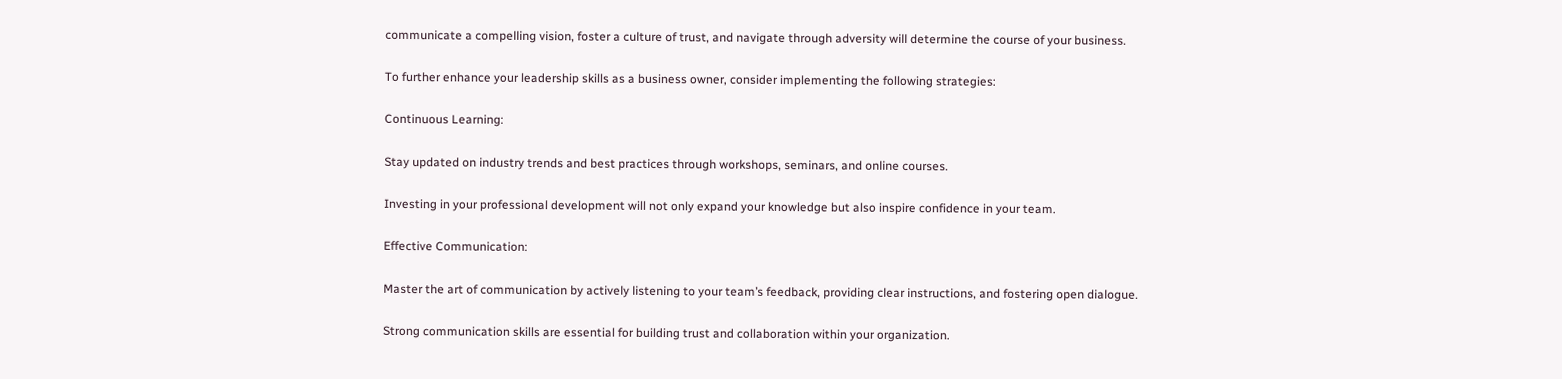communicate a compelling vision, foster a culture of trust, and navigate through adversity will determine the course of your business.

To further enhance your leadership skills as a business owner, consider implementing the following strategies:

Continuous Learning:

Stay updated on industry trends and best practices through workshops, seminars, and online courses.

Investing in your professional development will not only expand your knowledge but also inspire confidence in your team.

Effective Communication:

Master the art of communication by actively listening to your team’s feedback, providing clear instructions, and fostering open dialogue.

Strong communication skills are essential for building trust and collaboration within your organization.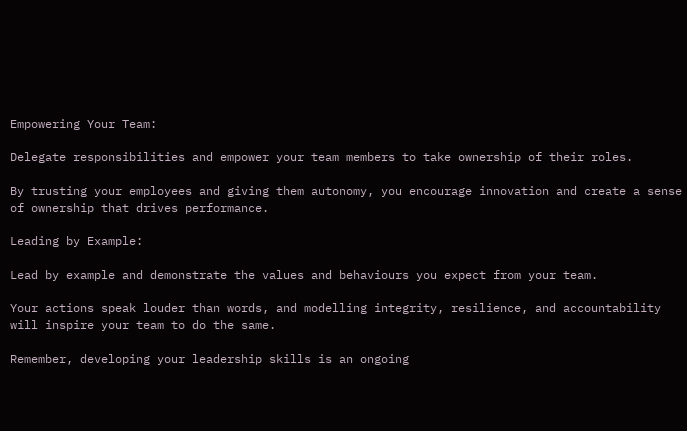Empowering Your Team:

Delegate responsibilities and empower your team members to take ownership of their roles.

By trusting your employees and giving them autonomy, you encourage innovation and create a sense of ownership that drives performance.

Leading by Example:

Lead by example and demonstrate the values and behaviours you expect from your team.

Your actions speak louder than words, and modelling integrity, resilience, and accountability will inspire your team to do the same.

Remember, developing your leadership skills is an ongoing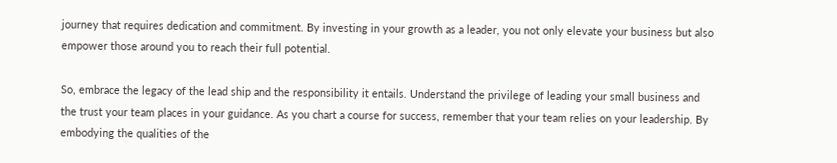journey that requires dedication and commitment. By investing in your growth as a leader, you not only elevate your business but also empower those around you to reach their full potential.

So, embrace the legacy of the lead ship and the responsibility it entails. Understand the privilege of leading your small business and the trust your team places in your guidance. As you chart a course for success, remember that your team relies on your leadership. By embodying the qualities of the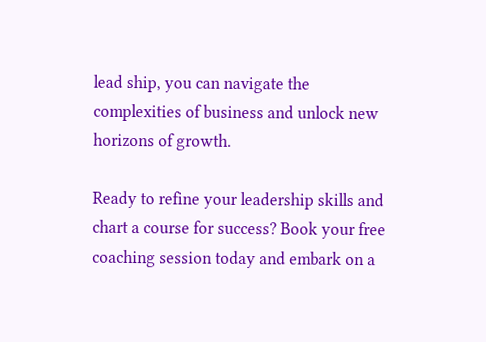lead ship, you can navigate the complexities of business and unlock new horizons of growth.

Ready to refine your leadership skills and chart a course for success? Book your free coaching session today and embark on a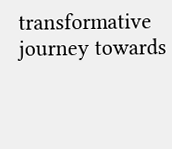transformative journey towards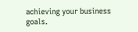achieving your business goals.